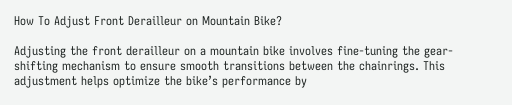How To Adjust Front Derailleur on Mountain Bike?

Adjusting the front derailleur on a mountain bike involves fine-tuning the gear-shifting mechanism to ensure smooth transitions between the chainrings. This adjustment helps optimize the bike’s performance by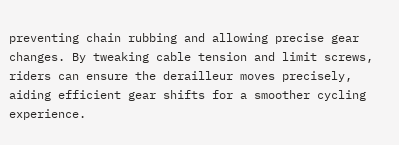preventing chain rubbing and allowing precise gear changes. By tweaking cable tension and limit screws, riders can ensure the derailleur moves precisely, aiding efficient gear shifts for a smoother cycling experience.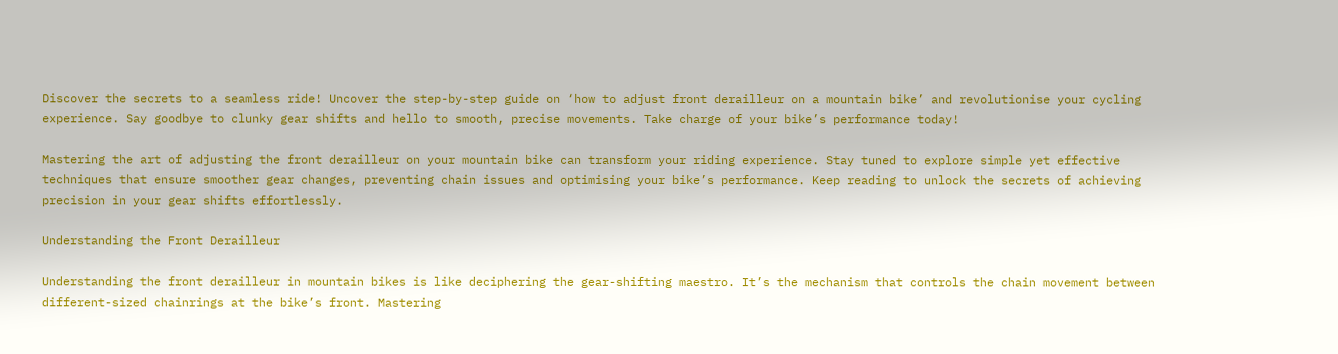Discover the secrets to a seamless ride! Uncover the step-by-step guide on ‘how to adjust front derailleur on a mountain bike’ and revolutionise your cycling experience. Say goodbye to clunky gear shifts and hello to smooth, precise movements. Take charge of your bike’s performance today!

Mastering the art of adjusting the front derailleur on your mountain bike can transform your riding experience. Stay tuned to explore simple yet effective techniques that ensure smoother gear changes, preventing chain issues and optimising your bike’s performance. Keep reading to unlock the secrets of achieving precision in your gear shifts effortlessly.

Understanding the Front Derailleur

Understanding the front derailleur in mountain bikes is like deciphering the gear-shifting maestro. It’s the mechanism that controls the chain movement between different-sized chainrings at the bike’s front. Mastering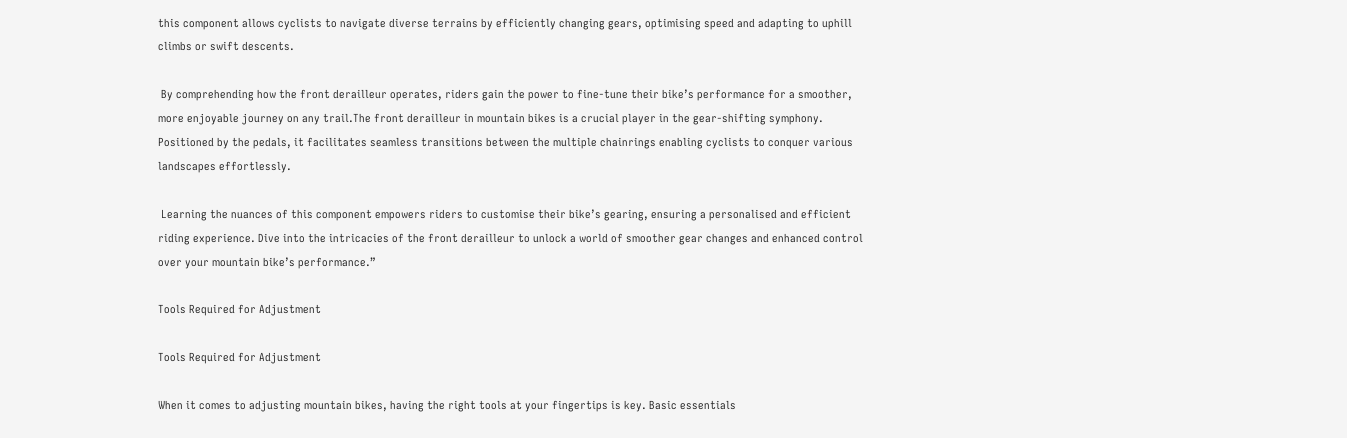this component allows cyclists to navigate diverse terrains by efficiently changing gears, optimising speed and adapting to uphill climbs or swift descents.

 By comprehending how the front derailleur operates, riders gain the power to fine-tune their bike’s performance for a smoother, more enjoyable journey on any trail.The front derailleur in mountain bikes is a crucial player in the gear-shifting symphony. Positioned by the pedals, it facilitates seamless transitions between the multiple chainrings enabling cyclists to conquer various landscapes effortlessly.

 Learning the nuances of this component empowers riders to customise their bike’s gearing, ensuring a personalised and efficient riding experience. Dive into the intricacies of the front derailleur to unlock a world of smoother gear changes and enhanced control over your mountain bike’s performance.”

Tools Required for Adjustment

Tools Required for Adjustment

When it comes to adjusting mountain bikes, having the right tools at your fingertips is key. Basic essentials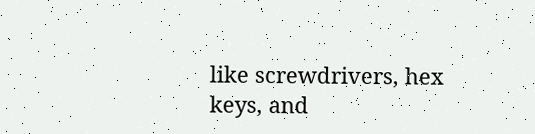like screwdrivers, hex keys, and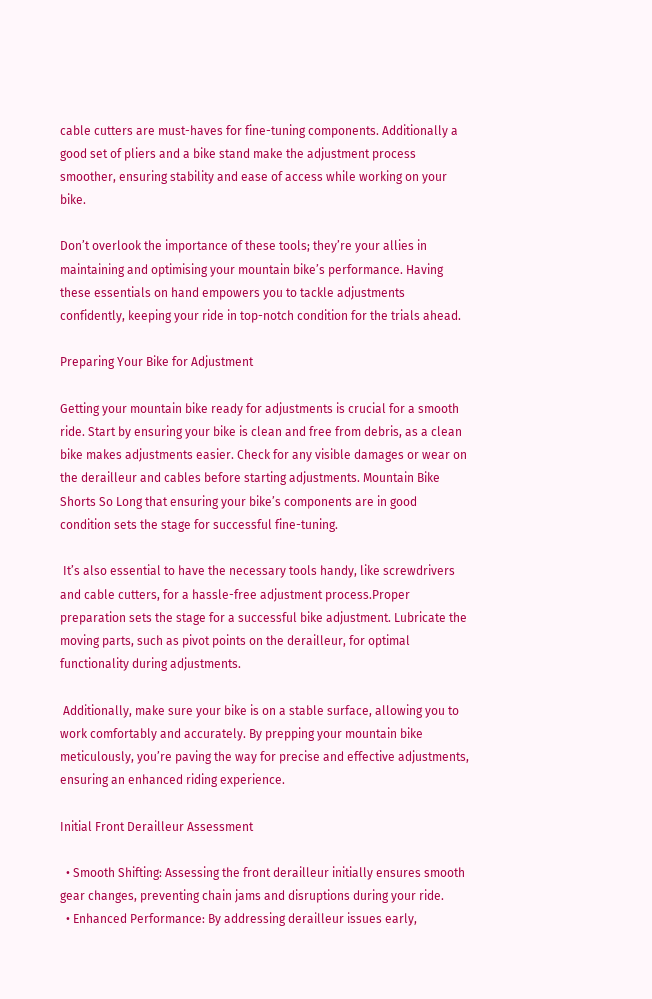cable cutters are must-haves for fine-tuning components. Additionally a good set of pliers and a bike stand make the adjustment process smoother, ensuring stability and ease of access while working on your bike.

Don’t overlook the importance of these tools; they’re your allies in maintaining and optimising your mountain bike’s performance. Having these essentials on hand empowers you to tackle adjustments confidently, keeping your ride in top-notch condition for the trials ahead.

Preparing Your Bike for Adjustment

Getting your mountain bike ready for adjustments is crucial for a smooth ride. Start by ensuring your bike is clean and free from debris, as a clean bike makes adjustments easier. Check for any visible damages or wear on the derailleur and cables before starting adjustments. Mountain Bike Shorts So Long that ensuring your bike’s components are in good condition sets the stage for successful fine-tuning.

 It’s also essential to have the necessary tools handy, like screwdrivers and cable cutters, for a hassle-free adjustment process.Proper preparation sets the stage for a successful bike adjustment. Lubricate the moving parts, such as pivot points on the derailleur, for optimal functionality during adjustments.

 Additionally, make sure your bike is on a stable surface, allowing you to work comfortably and accurately. By prepping your mountain bike meticulously, you’re paving the way for precise and effective adjustments, ensuring an enhanced riding experience.

Initial Front Derailleur Assessment

  • Smooth Shifting: Assessing the front derailleur initially ensures smooth gear changes, preventing chain jams and disruptions during your ride.
  • Enhanced Performance: By addressing derailleur issues early,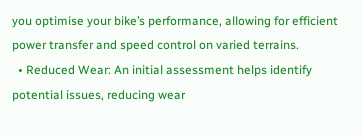you optimise your bike’s performance, allowing for efficient power transfer and speed control on varied terrains.
  • Reduced Wear: An initial assessment helps identify potential issues, reducing wear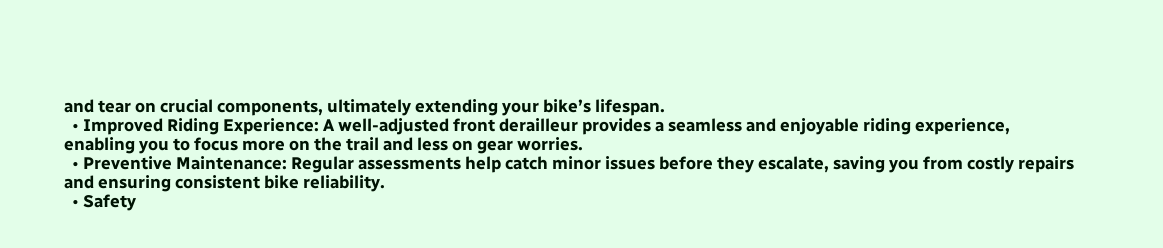and tear on crucial components, ultimately extending your bike’s lifespan.
  • Improved Riding Experience: A well-adjusted front derailleur provides a seamless and enjoyable riding experience, enabling you to focus more on the trail and less on gear worries.
  • Preventive Maintenance: Regular assessments help catch minor issues before they escalate, saving you from costly repairs and ensuring consistent bike reliability.
  • Safety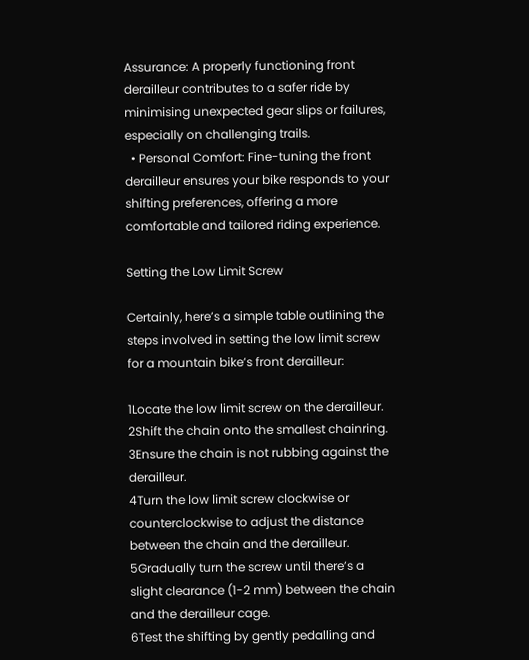Assurance: A properly functioning front derailleur contributes to a safer ride by minimising unexpected gear slips or failures, especially on challenging trails.
  • Personal Comfort: Fine-tuning the front derailleur ensures your bike responds to your shifting preferences, offering a more comfortable and tailored riding experience.

Setting the Low Limit Screw

Certainly, here’s a simple table outlining the steps involved in setting the low limit screw for a mountain bike’s front derailleur:

1Locate the low limit screw on the derailleur.
2Shift the chain onto the smallest chainring.
3Ensure the chain is not rubbing against the derailleur.
4Turn the low limit screw clockwise or counterclockwise to adjust the distance between the chain and the derailleur.
5Gradually turn the screw until there’s a slight clearance (1-2 mm) between the chain and the derailleur cage.
6Test the shifting by gently pedalling and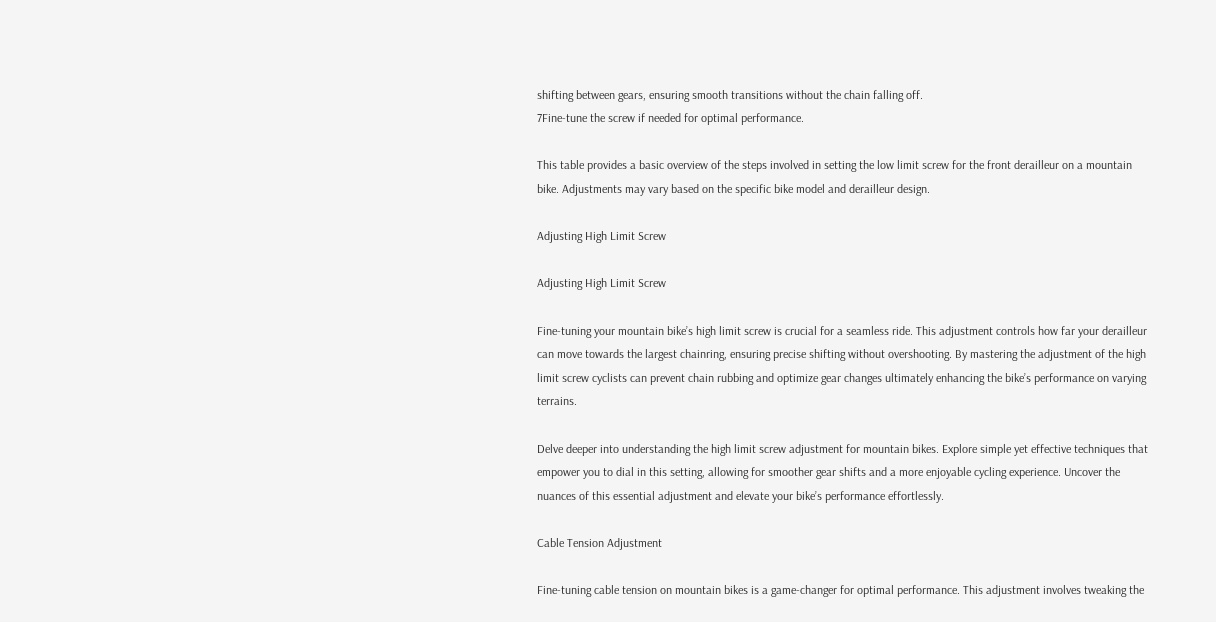shifting between gears, ensuring smooth transitions without the chain falling off.
7Fine-tune the screw if needed for optimal performance.

This table provides a basic overview of the steps involved in setting the low limit screw for the front derailleur on a mountain bike. Adjustments may vary based on the specific bike model and derailleur design.

Adjusting High Limit Screw

Adjusting High Limit Screw

Fine-tuning your mountain bike’s high limit screw is crucial for a seamless ride. This adjustment controls how far your derailleur can move towards the largest chainring, ensuring precise shifting without overshooting. By mastering the adjustment of the high limit screw cyclists can prevent chain rubbing and optimize gear changes ultimately enhancing the bike’s performance on varying terrains.

Delve deeper into understanding the high limit screw adjustment for mountain bikes. Explore simple yet effective techniques that empower you to dial in this setting, allowing for smoother gear shifts and a more enjoyable cycling experience. Uncover the nuances of this essential adjustment and elevate your bike’s performance effortlessly.

Cable Tension Adjustment

Fine-tuning cable tension on mountain bikes is a game-changer for optimal performance. This adjustment involves tweaking the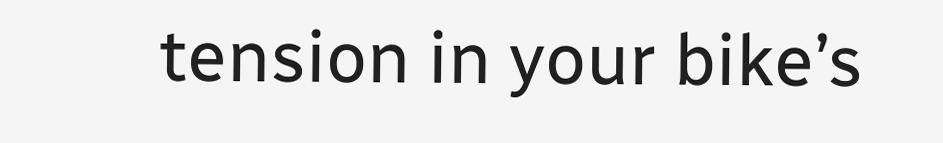tension in your bike’s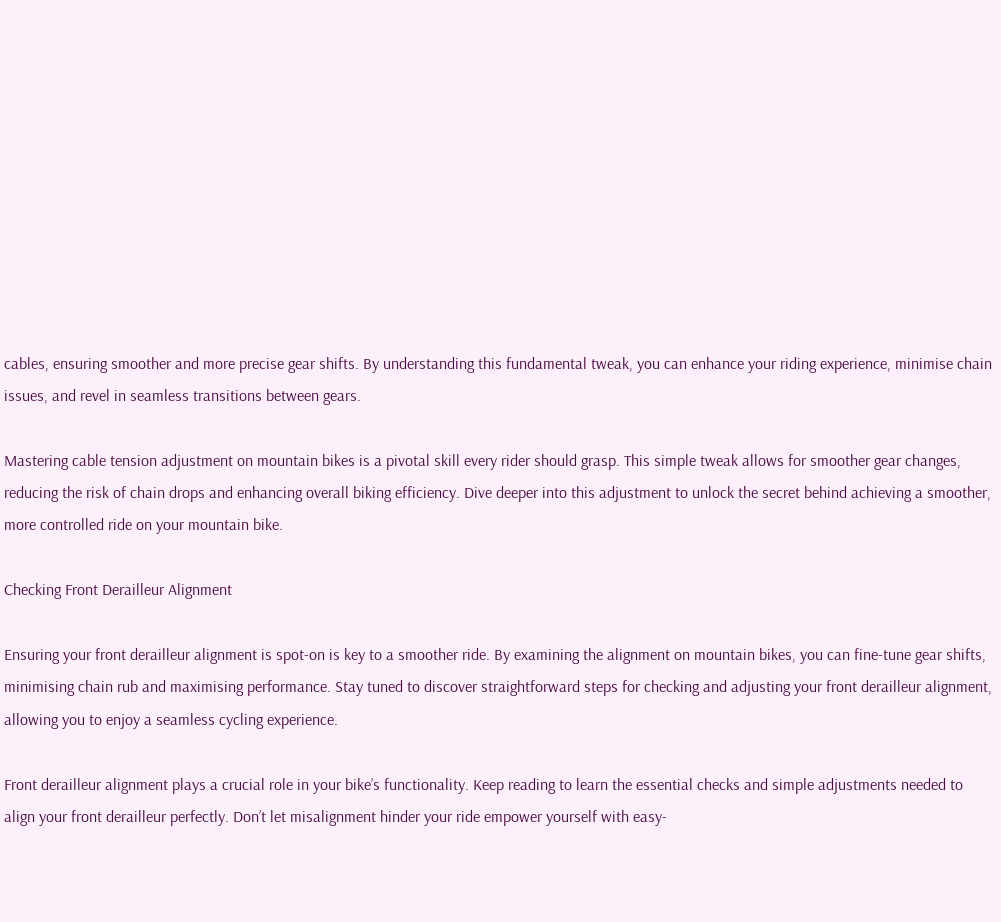cables, ensuring smoother and more precise gear shifts. By understanding this fundamental tweak, you can enhance your riding experience, minimise chain issues, and revel in seamless transitions between gears.

Mastering cable tension adjustment on mountain bikes is a pivotal skill every rider should grasp. This simple tweak allows for smoother gear changes, reducing the risk of chain drops and enhancing overall biking efficiency. Dive deeper into this adjustment to unlock the secret behind achieving a smoother, more controlled ride on your mountain bike.

Checking Front Derailleur Alignment

Ensuring your front derailleur alignment is spot-on is key to a smoother ride. By examining the alignment on mountain bikes, you can fine-tune gear shifts, minimising chain rub and maximising performance. Stay tuned to discover straightforward steps for checking and adjusting your front derailleur alignment, allowing you to enjoy a seamless cycling experience.

Front derailleur alignment plays a crucial role in your bike’s functionality. Keep reading to learn the essential checks and simple adjustments needed to align your front derailleur perfectly. Don’t let misalignment hinder your ride empower yourself with easy-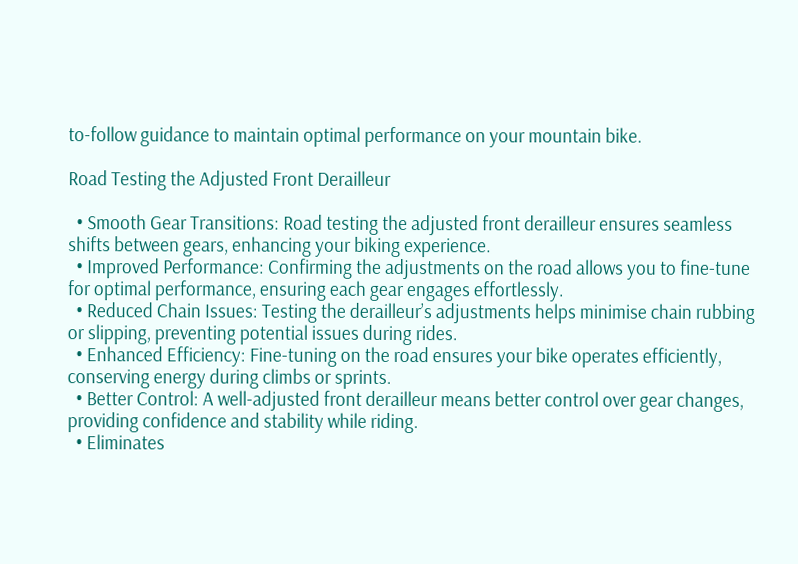to-follow guidance to maintain optimal performance on your mountain bike.

Road Testing the Adjusted Front Derailleur

  • Smooth Gear Transitions: Road testing the adjusted front derailleur ensures seamless shifts between gears, enhancing your biking experience.
  • Improved Performance: Confirming the adjustments on the road allows you to fine-tune for optimal performance, ensuring each gear engages effortlessly.
  • Reduced Chain Issues: Testing the derailleur’s adjustments helps minimise chain rubbing or slipping, preventing potential issues during rides.
  • Enhanced Efficiency: Fine-tuning on the road ensures your bike operates efficiently, conserving energy during climbs or sprints.
  • Better Control: A well-adjusted front derailleur means better control over gear changes, providing confidence and stability while riding.
  • Eliminates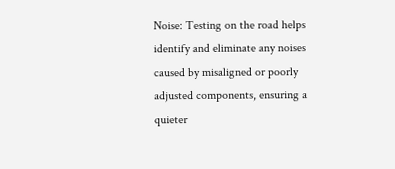Noise: Testing on the road helps identify and eliminate any noises caused by misaligned or poorly adjusted components, ensuring a quieter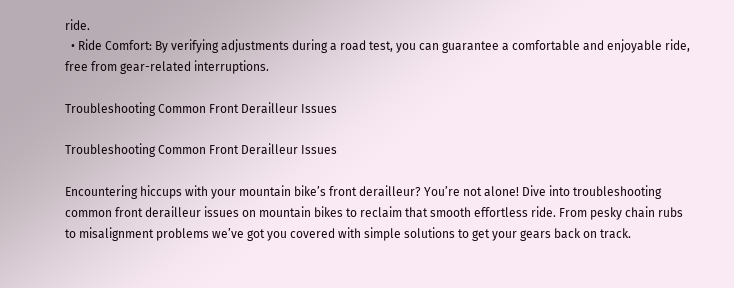ride.
  • Ride Comfort: By verifying adjustments during a road test, you can guarantee a comfortable and enjoyable ride, free from gear-related interruptions.

Troubleshooting Common Front Derailleur Issues

Troubleshooting Common Front Derailleur Issues

Encountering hiccups with your mountain bike’s front derailleur? You’re not alone! Dive into troubleshooting common front derailleur issues on mountain bikes to reclaim that smooth effortless ride. From pesky chain rubs to misalignment problems we’ve got you covered with simple solutions to get your gears back on track.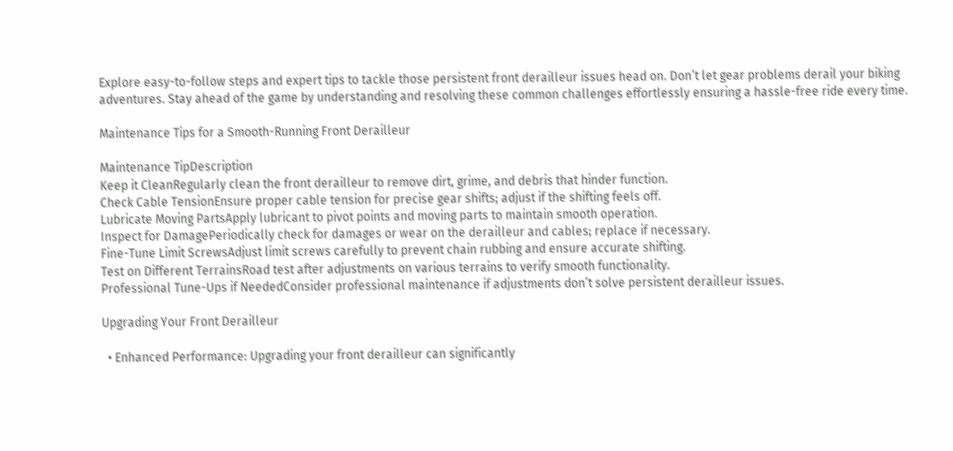Explore easy-to-follow steps and expert tips to tackle those persistent front derailleur issues head on. Don’t let gear problems derail your biking adventures. Stay ahead of the game by understanding and resolving these common challenges effortlessly ensuring a hassle-free ride every time.

Maintenance Tips for a Smooth-Running Front Derailleur

Maintenance TipDescription
Keep it CleanRegularly clean the front derailleur to remove dirt, grime, and debris that hinder function.
Check Cable TensionEnsure proper cable tension for precise gear shifts; adjust if the shifting feels off.
Lubricate Moving PartsApply lubricant to pivot points and moving parts to maintain smooth operation.
Inspect for DamagePeriodically check for damages or wear on the derailleur and cables; replace if necessary.
Fine-Tune Limit ScrewsAdjust limit screws carefully to prevent chain rubbing and ensure accurate shifting.
Test on Different TerrainsRoad test after adjustments on various terrains to verify smooth functionality.
Professional Tune-Ups if NeededConsider professional maintenance if adjustments don’t solve persistent derailleur issues.

Upgrading Your Front Derailleur

  • Enhanced Performance: Upgrading your front derailleur can significantly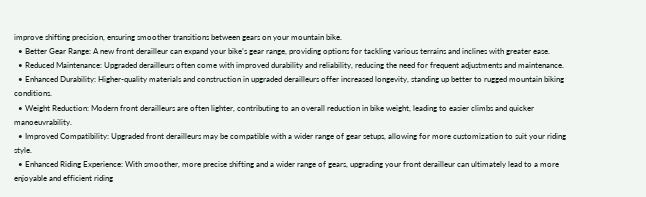improve shifting precision, ensuring smoother transitions between gears on your mountain bike.
  • Better Gear Range: A new front derailleur can expand your bike’s gear range, providing options for tackling various terrains and inclines with greater ease.
  • Reduced Maintenance: Upgraded derailleurs often come with improved durability and reliability, reducing the need for frequent adjustments and maintenance.
  • Enhanced Durability: Higher-quality materials and construction in upgraded derailleurs offer increased longevity, standing up better to rugged mountain biking conditions.
  • Weight Reduction: Modern front derailleurs are often lighter, contributing to an overall reduction in bike weight, leading to easier climbs and quicker manoeuvrability.
  • Improved Compatibility: Upgraded front derailleurs may be compatible with a wider range of gear setups, allowing for more customization to suit your riding style.
  • Enhanced Riding Experience: With smoother, more precise shifting and a wider range of gears, upgrading your front derailleur can ultimately lead to a more enjoyable and efficient riding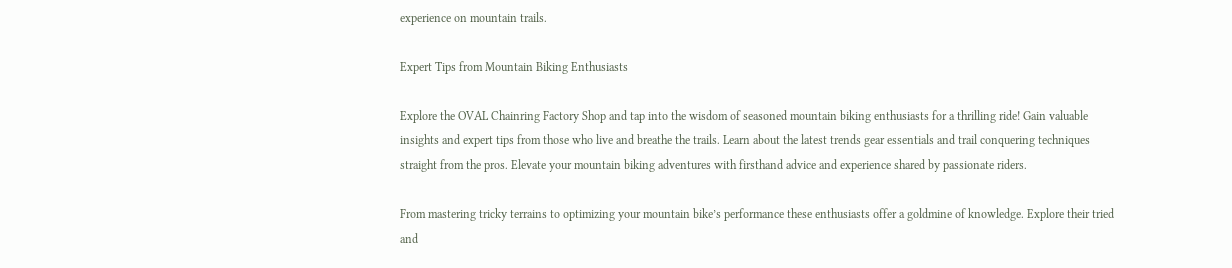experience on mountain trails.

Expert Tips from Mountain Biking Enthusiasts

Explore the OVAL Chainring Factory Shop and tap into the wisdom of seasoned mountain biking enthusiasts for a thrilling ride! Gain valuable insights and expert tips from those who live and breathe the trails. Learn about the latest trends gear essentials and trail conquering techniques straight from the pros. Elevate your mountain biking adventures with firsthand advice and experience shared by passionate riders.

From mastering tricky terrains to optimizing your mountain bike’s performance these enthusiasts offer a goldmine of knowledge. Explore their tried and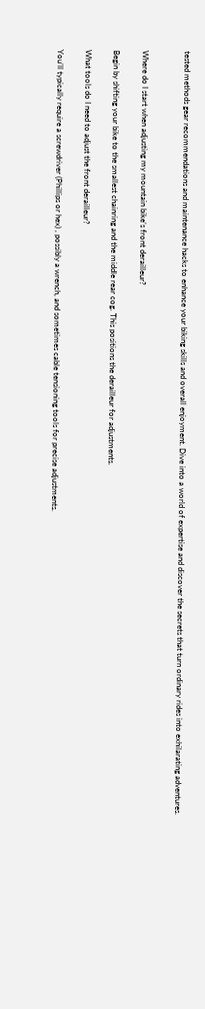tested methods gear recommendations and maintenance hacks to enhance your biking skills and overall enjoyment. Dive into a world of expertise and discover the secrets that turn ordinary rides into exhilarating adventures.


Where do I start when adjusting my mountain bike’s front derailleur?

Begin by shifting your bike to the smallest chainring and the middle rear cog. This positions the derailleur for adjustments.

What tools do I need to adjust the front derailleur?

You’ll typically require a screwdriver (Phillips or hex) , possibly a wrench, and sometimes cable tensioning tools for precise adjustments.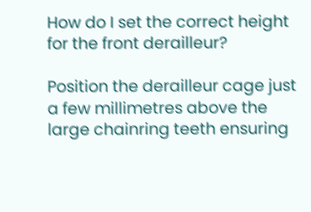How do I set the correct height for the front derailleur?

Position the derailleur cage just a few millimetres above the large chainring teeth ensuring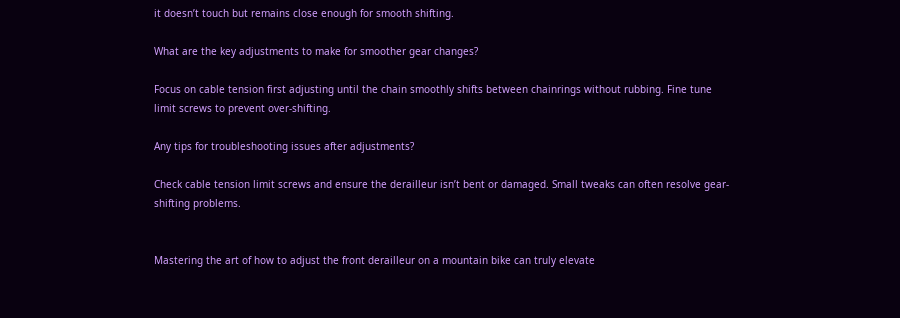it doesn’t touch but remains close enough for smooth shifting.

What are the key adjustments to make for smoother gear changes?

Focus on cable tension first adjusting until the chain smoothly shifts between chainrings without rubbing. Fine tune limit screws to prevent over-shifting.

Any tips for troubleshooting issues after adjustments?

Check cable tension limit screws and ensure the derailleur isn’t bent or damaged. Small tweaks can often resolve gear-shifting problems.


Mastering the art of how to adjust the front derailleur on a mountain bike can truly elevate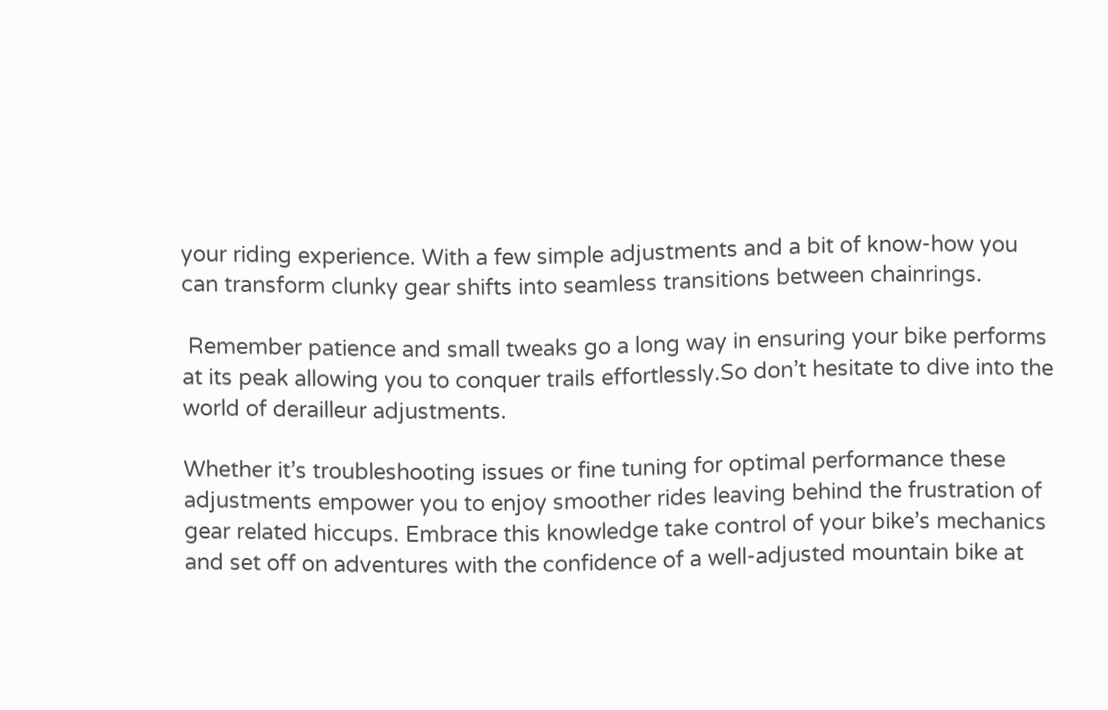your riding experience. With a few simple adjustments and a bit of know-how you can transform clunky gear shifts into seamless transitions between chainrings.

 Remember patience and small tweaks go a long way in ensuring your bike performs at its peak allowing you to conquer trails effortlessly.So don’t hesitate to dive into the world of derailleur adjustments.

Whether it’s troubleshooting issues or fine tuning for optimal performance these adjustments empower you to enjoy smoother rides leaving behind the frustration of gear related hiccups. Embrace this knowledge take control of your bike’s mechanics and set off on adventures with the confidence of a well-adjusted mountain bike at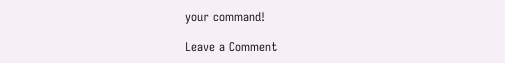your command!

Leave a Comment